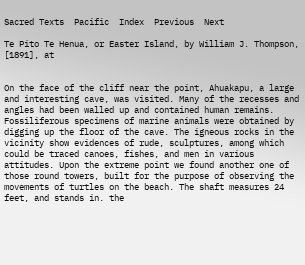Sacred Texts  Pacific  Index  Previous  Next

Te Pito Te Henua, or Easter Island, by William J. Thompson, [1891], at


On the face of the cliff near the point, Ahuakapu, a large and interesting cave, was visited. Many of the recesses and angles had been walled up and contained human remains. Fossiliferous specimens of marine animals were obtained by digging up the floor of the cave. The igneous rocks in the vicinity show evidences of rude, sculptures, among which could be traced canoes, fishes, and men in various attitudes. Upon the extreme point we found another one of those round towers, built for the purpose of observing the movements of turtles on the beach. The shaft measures 24 feet, and stands in. the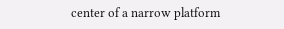center of a narrow platform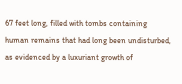67 feet long, filled with tombs containing human remains that had long been undisturbed, as evidenced by a luxuriant growth of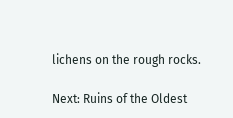lichens on the rough rocks.

Next: Ruins of the Oldest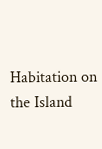Habitation on the Island